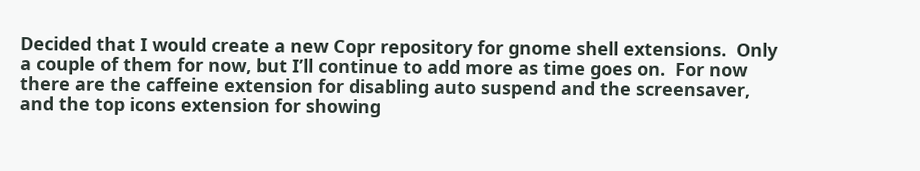Decided that I would create a new Copr repository for gnome shell extensions.  Only a couple of them for now, but I’ll continue to add more as time goes on.  For now there are the caffeine extension for disabling auto suspend and the screensaver, and the top icons extension for showing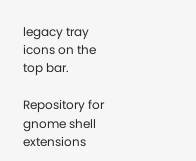legacy tray icons on the top bar.

Repository for gnome shell extensions